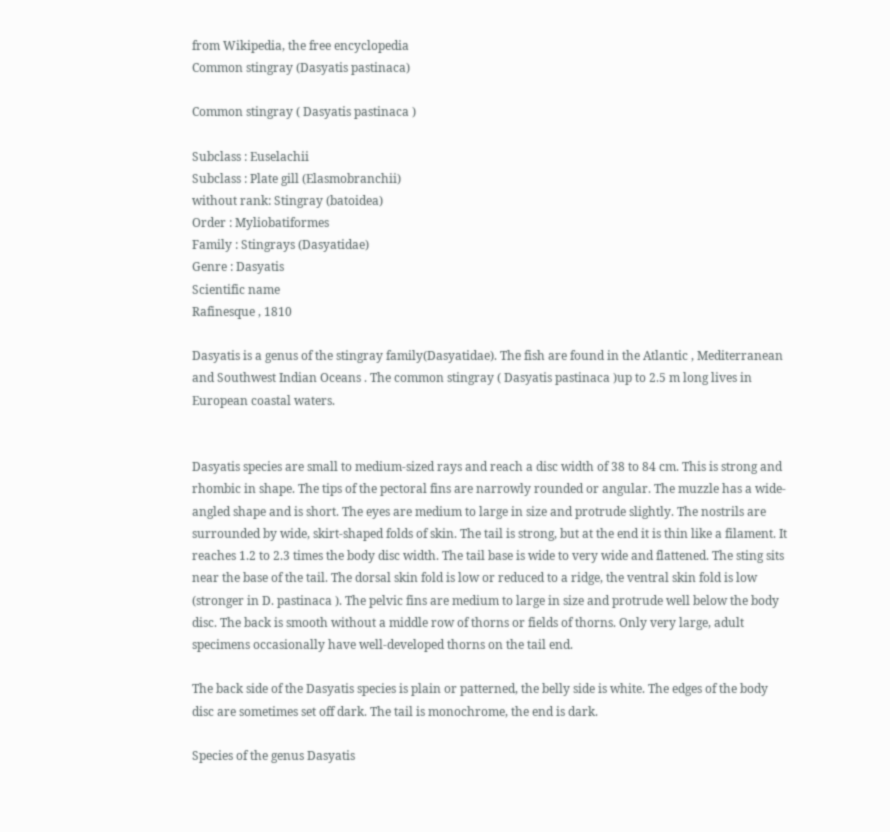from Wikipedia, the free encyclopedia
Common stingray (Dasyatis pastinaca)

Common stingray ( Dasyatis pastinaca )

Subclass : Euselachii
Subclass : Plate gill (Elasmobranchii)
without rank: Stingray (batoidea)
Order : Myliobatiformes
Family : Stingrays (Dasyatidae)
Genre : Dasyatis
Scientific name
Rafinesque , 1810

Dasyatis is a genus of the stingray family(Dasyatidae). The fish are found in the Atlantic , Mediterranean and Southwest Indian Oceans . The common stingray ( Dasyatis pastinaca )up to 2.5 m long lives in European coastal waters.


Dasyatis species are small to medium-sized rays and reach a disc width of 38 to 84 cm. This is strong and rhombic in shape. The tips of the pectoral fins are narrowly rounded or angular. The muzzle has a wide-angled shape and is short. The eyes are medium to large in size and protrude slightly. The nostrils are surrounded by wide, skirt-shaped folds of skin. The tail is strong, but at the end it is thin like a filament. It reaches 1.2 to 2.3 times the body disc width. The tail base is wide to very wide and flattened. The sting sits near the base of the tail. The dorsal skin fold is low or reduced to a ridge, the ventral skin fold is low (stronger in D. pastinaca ). The pelvic fins are medium to large in size and protrude well below the body disc. The back is smooth without a middle row of thorns or fields of thorns. Only very large, adult specimens occasionally have well-developed thorns on the tail end.

The back side of the Dasyatis species is plain or patterned, the belly side is white. The edges of the body disc are sometimes set off dark. The tail is monochrome, the end is dark.

Species of the genus Dasyatis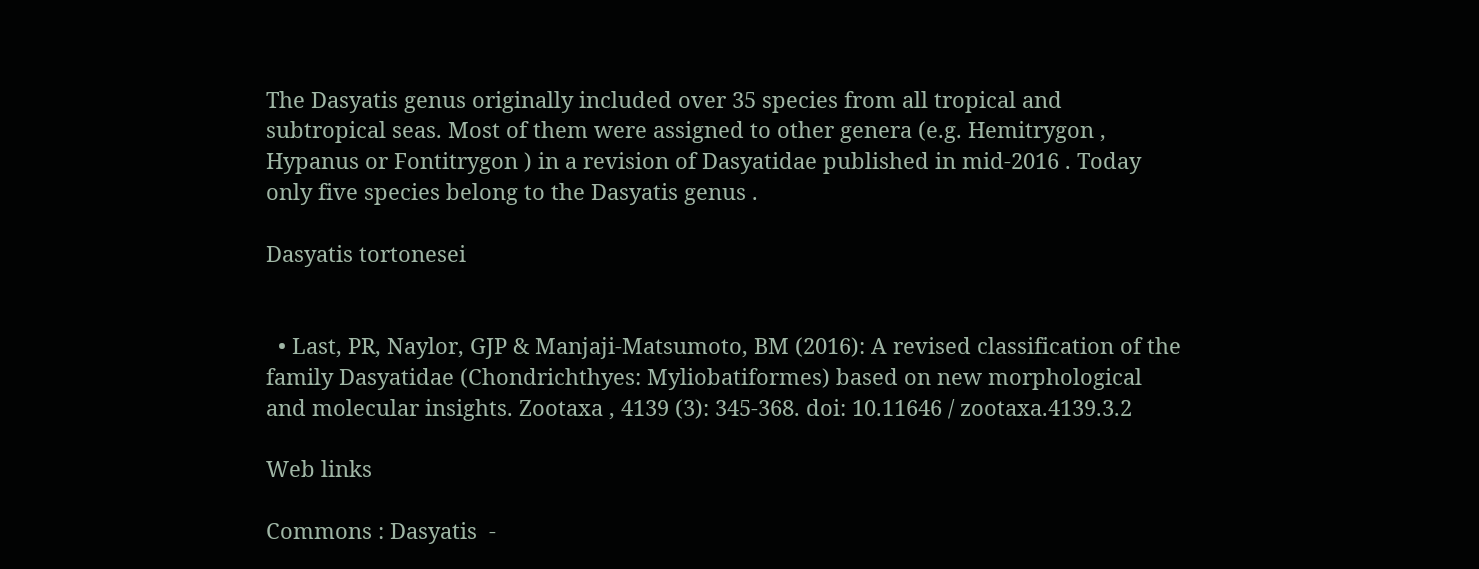The Dasyatis genus originally included over 35 species from all tropical and subtropical seas. Most of them were assigned to other genera (e.g. Hemitrygon , Hypanus or Fontitrygon ) in a revision of Dasyatidae published in mid-2016 . Today only five species belong to the Dasyatis genus .

Dasyatis tortonesei


  • Last, PR, Naylor, GJP & Manjaji-Matsumoto, BM (2016): A revised classification of the family Dasyatidae (Chondrichthyes: Myliobatiformes) based on new morphological and molecular insights. Zootaxa , 4139 (3): 345-368. doi: 10.11646 / zootaxa.4139.3.2

Web links

Commons : Dasyatis  -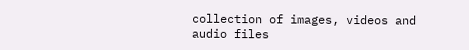collection of images, videos and audio files